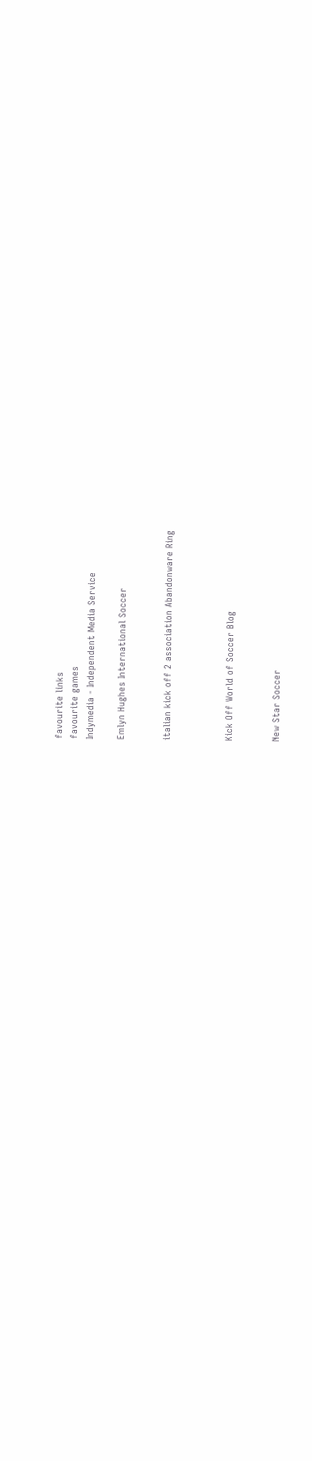favourite links
favourite games
Indymedia - Independent Media Service

Emlyn Hughes International Soccer


italian kick off 2 association Abandonware Ring



Kick Off World of Soccer Blog


New Star Soccer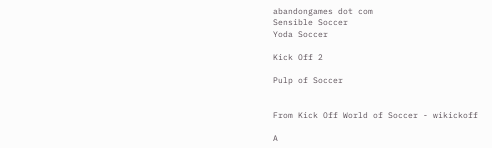abandongames dot com
Sensible Soccer
Yoda Soccer

Kick Off 2

Pulp of Soccer


From Kick Off World of Soccer - wikickoff

A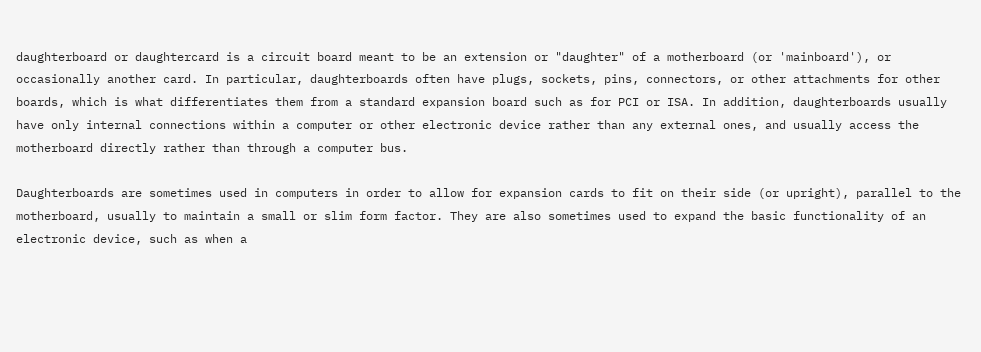daughterboard or daughtercard is a circuit board meant to be an extension or "daughter" of a motherboard (or 'mainboard'), or occasionally another card. In particular, daughterboards often have plugs, sockets, pins, connectors, or other attachments for other boards, which is what differentiates them from a standard expansion board such as for PCI or ISA. In addition, daughterboards usually have only internal connections within a computer or other electronic device rather than any external ones, and usually access the motherboard directly rather than through a computer bus.

Daughterboards are sometimes used in computers in order to allow for expansion cards to fit on their side (or upright), parallel to the motherboard, usually to maintain a small or slim form factor. They are also sometimes used to expand the basic functionality of an electronic device, such as when a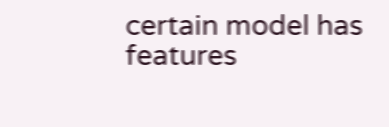certain model has features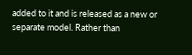added to it and is released as a new or separate model. Rather than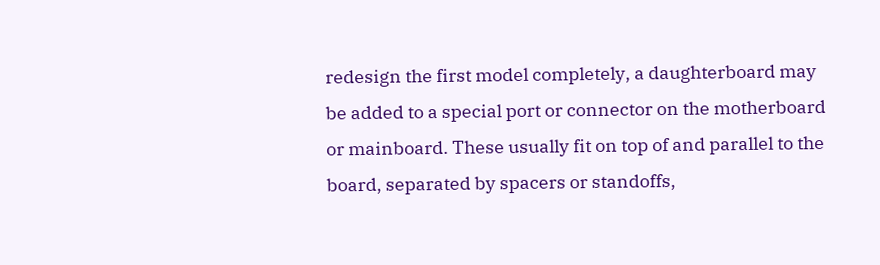redesign the first model completely, a daughterboard may be added to a special port or connector on the motherboard or mainboard. These usually fit on top of and parallel to the board, separated by spacers or standoffs,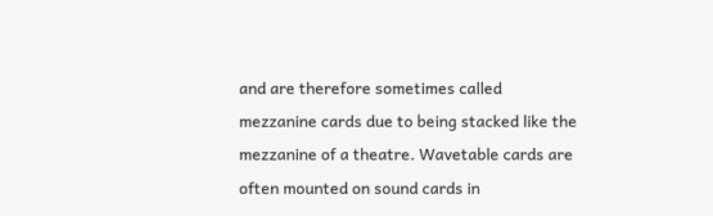and are therefore sometimes called mezzanine cards due to being stacked like the mezzanine of a theatre. Wavetable cards are often mounted on sound cards in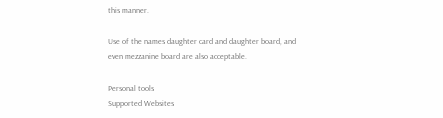this manner.

Use of the names daughter card and daughter board, and even mezzanine board are also acceptable.

Personal tools
Supported Websites